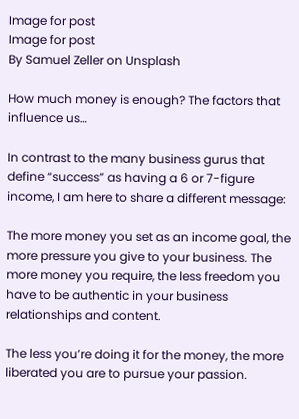Image for post
Image for post
By Samuel Zeller on Unsplash

How much money is enough? The factors that influence us…

In contrast to the many business gurus that define “success” as having a 6 or 7-figure income, I am here to share a different message:

The more money you set as an income goal, the more pressure you give to your business. The more money you require, the less freedom you have to be authentic in your business relationships and content.

The less you’re doing it for the money, the more liberated you are to pursue your passion.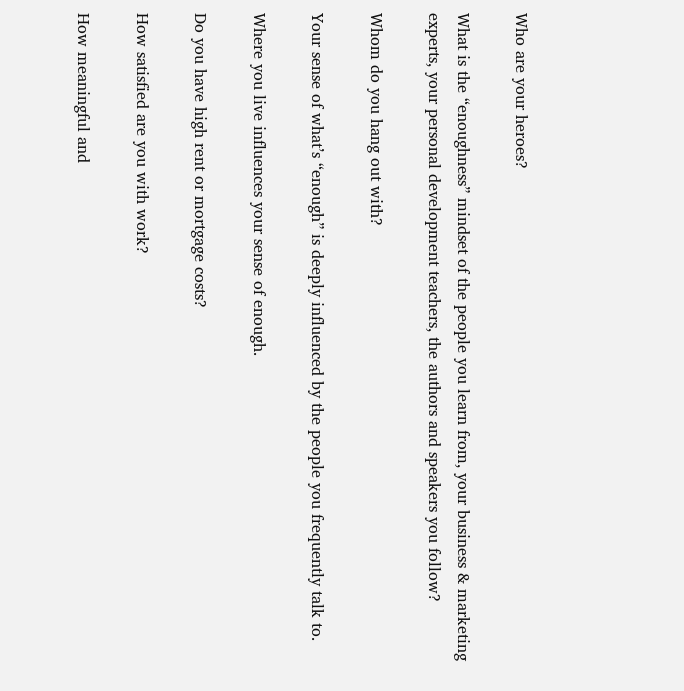Who are your heroes?

What is the “enoughness” mindset of the people you learn from, your business & marketing experts, your personal development teachers, the authors and speakers you follow?

Whom do you hang out with?

Your sense of what’s “enough” is deeply influenced by the people you frequently talk to.

Where you live influences your sense of enough.

Do you have high rent or mortgage costs?

How satisfied are you with work?

How meaningful and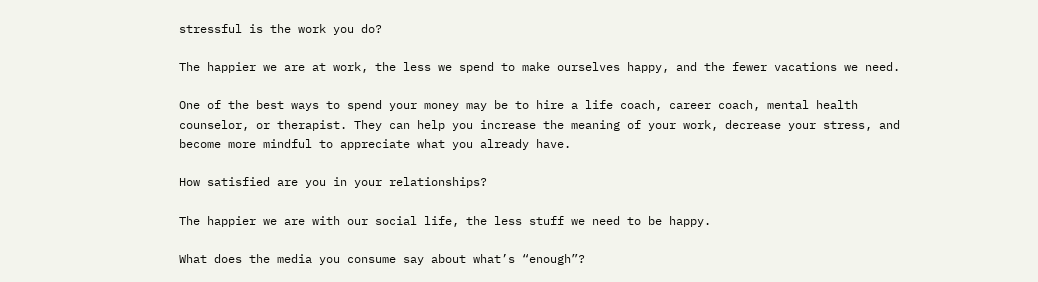stressful is the work you do?

The happier we are at work, the less we spend to make ourselves happy, and the fewer vacations we need.

One of the best ways to spend your money may be to hire a life coach, career coach, mental health counselor, or therapist. They can help you increase the meaning of your work, decrease your stress, and become more mindful to appreciate what you already have.

How satisfied are you in your relationships?

The happier we are with our social life, the less stuff we need to be happy.

What does the media you consume say about what’s “enough”?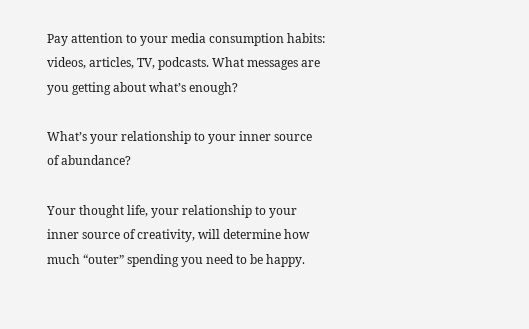Pay attention to your media consumption habits: videos, articles, TV, podcasts. What messages are you getting about what’s enough?

What’s your relationship to your inner source of abundance?

Your thought life, your relationship to your inner source of creativity, will determine how much “outer” spending you need to be happy.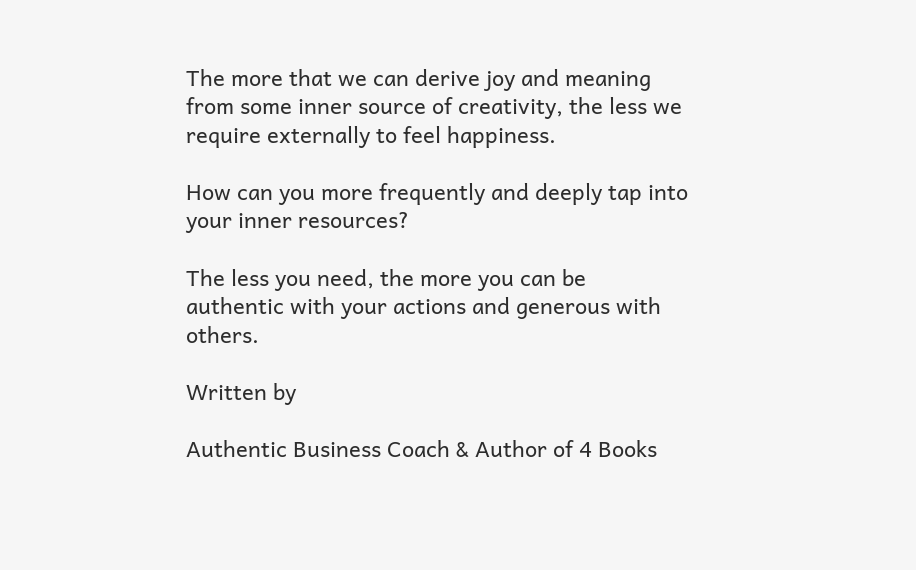The more that we can derive joy and meaning from some inner source of creativity, the less we require externally to feel happiness.

How can you more frequently and deeply tap into your inner resources?

The less you need, the more you can be authentic with your actions and generous with others.

Written by

Authentic Business Coach & Author of 4 Books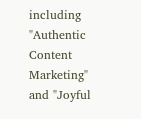including "Authentic Content Marketing" and "Joyful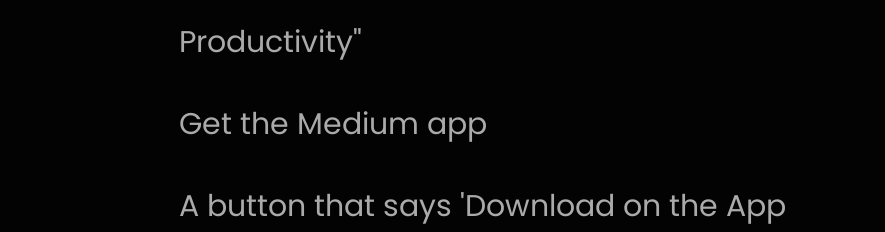Productivity"

Get the Medium app

A button that says 'Download on the App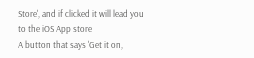Store', and if clicked it will lead you to the iOS App store
A button that says 'Get it on,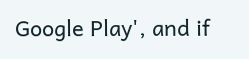Google Play', and if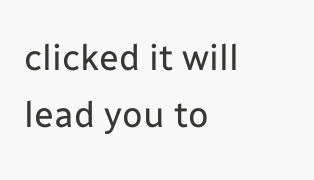clicked it will lead you to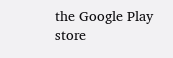the Google Play store